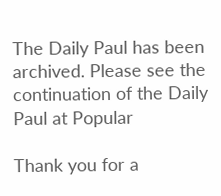The Daily Paul has been archived. Please see the continuation of the Daily Paul at Popular

Thank you for a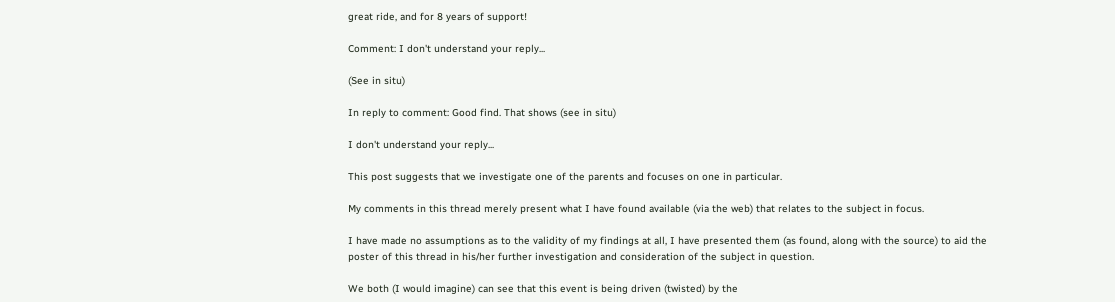great ride, and for 8 years of support!

Comment: I don't understand your reply...

(See in situ)

In reply to comment: Good find. That shows (see in situ)

I don't understand your reply...

This post suggests that we investigate one of the parents and focuses on one in particular.

My comments in this thread merely present what I have found available (via the web) that relates to the subject in focus.

I have made no assumptions as to the validity of my findings at all, I have presented them (as found, along with the source) to aid the poster of this thread in his/her further investigation and consideration of the subject in question.

We both (I would imagine) can see that this event is being driven (twisted) by the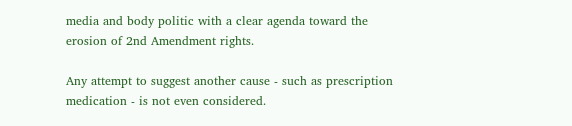media and body politic with a clear agenda toward the erosion of 2nd Amendment rights.

Any attempt to suggest another cause - such as prescription medication - is not even considered.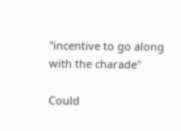"incentive to go along with the charade"

Could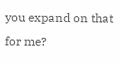you expand on that for me?